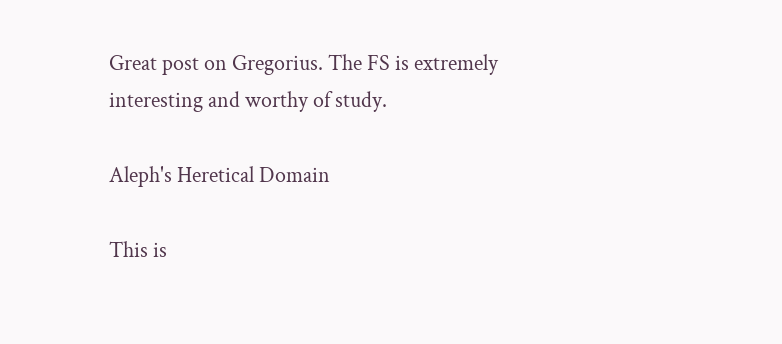Great post on Gregorius. The FS is extremely interesting and worthy of study.

Aleph's Heretical Domain

This is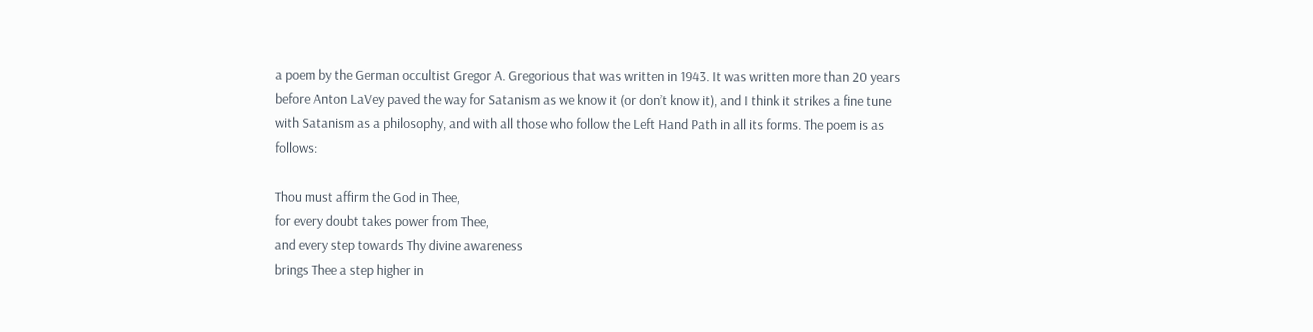a poem by the German occultist Gregor A. Gregorious that was written in 1943. It was written more than 20 years before Anton LaVey paved the way for Satanism as we know it (or don’t know it), and I think it strikes a fine tune with Satanism as a philosophy, and with all those who follow the Left Hand Path in all its forms. The poem is as follows:

Thou must affirm the God in Thee,
for every doubt takes power from Thee,
and every step towards Thy divine awareness
brings Thee a step higher in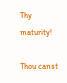Thy maturity!

Thou canst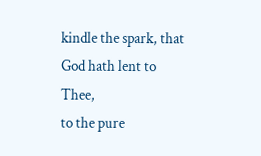kindle the spark, that God hath lent to Thee,
to the pure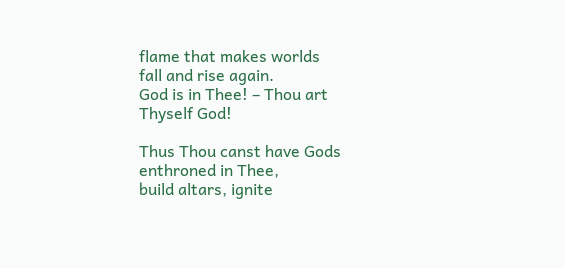flame that makes worlds
fall and rise again.
God is in Thee! – Thou art Thyself God!

Thus Thou canst have Gods enthroned in Thee,
build altars, ignite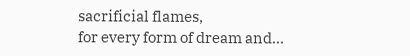sacrificial flames,
for every form of dream and…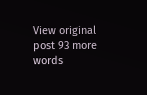View original post 93 more words